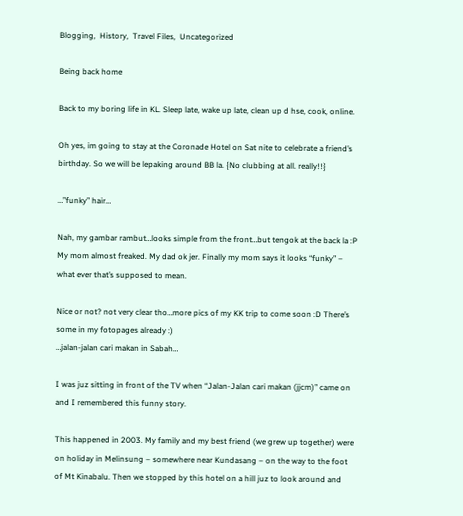Blogging,  History,  Travel Files,  Uncategorized

Being back home

Back to my boring life in KL. Sleep late, wake up late, clean up d hse, cook, online.

Oh yes, im going to stay at the Coronade Hotel on Sat nite to celebrate a friend’s birthday. So we will be lepaking around BB la. {No clubbing at all. really!!}

…”funky” hair…

Nah, my gambar rambut…looks simple from the front…but tengok at the back la :P My mom almost freaked. My dad ok jer. Finally my mom says it looks “funky” – what ever that’s supposed to mean.

Nice or not? not very clear tho…more pics of my KK trip to come soon :D There’s some in my fotopages already :)
…jalan-jalan cari makan in Sabah…

I was juz sitting in front of the TV when “Jalan-Jalan cari makan (jjcm)” came on and I remembered this funny story.

This happened in 2003. My family and my best friend (we grew up together) were on holiday in Melinsung – somewhere near Kundasang – on the way to the foot of Mt Kinabalu. Then we stopped by this hotel on a hill juz to look around and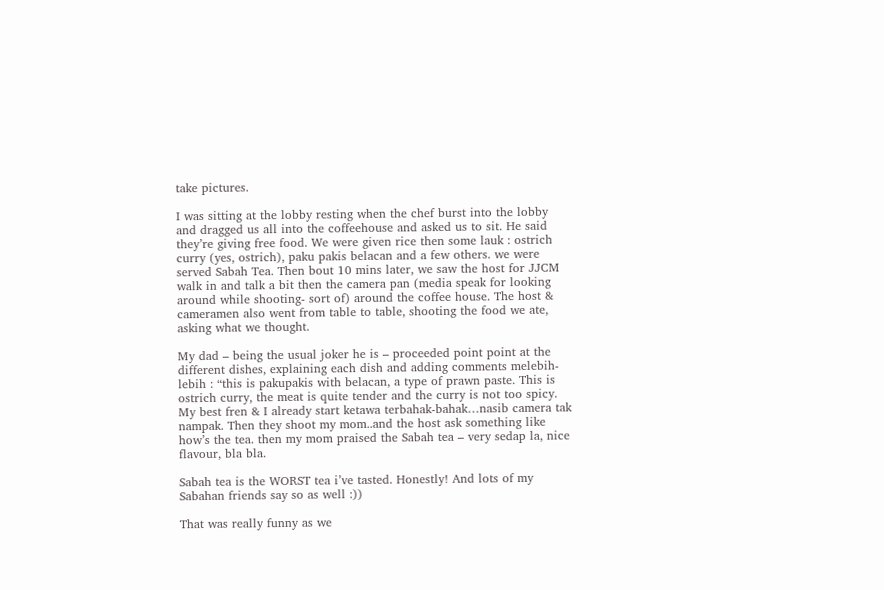take pictures.

I was sitting at the lobby resting when the chef burst into the lobby and dragged us all into the coffeehouse and asked us to sit. He said they’re giving free food. We were given rice then some lauk : ostrich curry (yes, ostrich), paku pakis belacan and a few others. we were served Sabah Tea. Then bout 10 mins later, we saw the host for JJCM walk in and talk a bit then the camera pan (media speak for looking around while shooting- sort of) around the coffee house. The host & cameramen also went from table to table, shooting the food we ate, asking what we thought.

My dad – being the usual joker he is – proceeded point point at the different dishes, explaining each dish and adding comments melebih-lebih : “this is pakupakis with belacan, a type of prawn paste. This is ostrich curry, the meat is quite tender and the curry is not too spicy. My best fren & I already start ketawa terbahak-bahak…nasib camera tak nampak. Then they shoot my mom..and the host ask something like how’s the tea. then my mom praised the Sabah tea – very sedap la, nice flavour, bla bla.

Sabah tea is the WORST tea i’ve tasted. Honestly! And lots of my Sabahan friends say so as well :))

That was really funny as we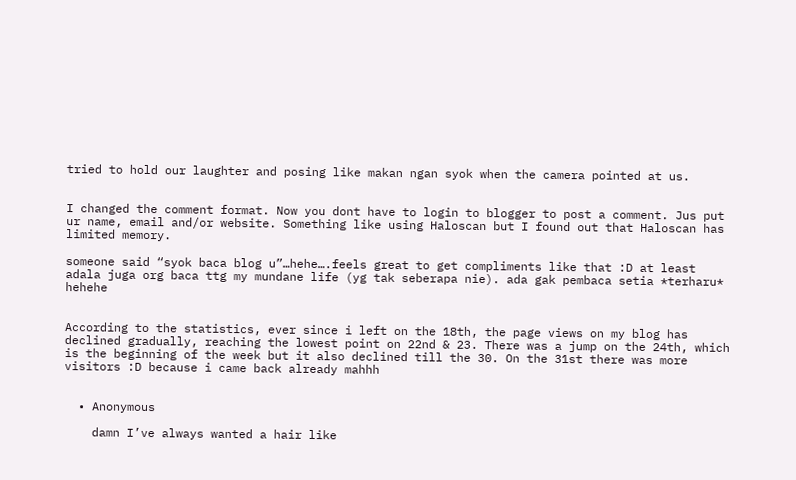tried to hold our laughter and posing like makan ngan syok when the camera pointed at us.


I changed the comment format. Now you dont have to login to blogger to post a comment. Jus put ur name, email and/or website. Something like using Haloscan but I found out that Haloscan has limited memory.

someone said “syok baca blog u”…hehe….feels great to get compliments like that :D at least adala juga org baca ttg my mundane life (yg tak seberapa nie). ada gak pembaca setia *terharu* hehehe


According to the statistics, ever since i left on the 18th, the page views on my blog has declined gradually, reaching the lowest point on 22nd & 23. There was a jump on the 24th, which is the beginning of the week but it also declined till the 30. On the 31st there was more visitors :D because i came back already mahhh


  • Anonymous

    damn I’ve always wanted a hair like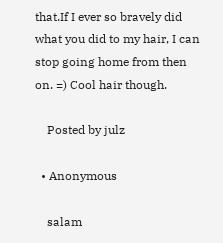that.If I ever so bravely did what you did to my hair, I can stop going home from then on. =) Cool hair though.

    Posted by julz

  • Anonymous

    salam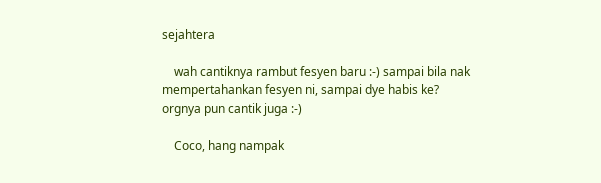sejahtera

    wah cantiknya rambut fesyen baru :-) sampai bila nak mempertahankan fesyen ni, sampai dye habis ke? orgnya pun cantik juga :-)

    Coco, hang nampak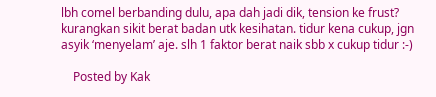lbh comel berbanding dulu, apa dah jadi dik, tension ke frust? kurangkan sikit berat badan utk kesihatan. tidur kena cukup, jgn asyik ‘menyelam’ aje. slh 1 faktor berat naik sbb x cukup tidur :-)

    Posted by Kak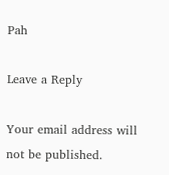Pah

Leave a Reply

Your email address will not be published.